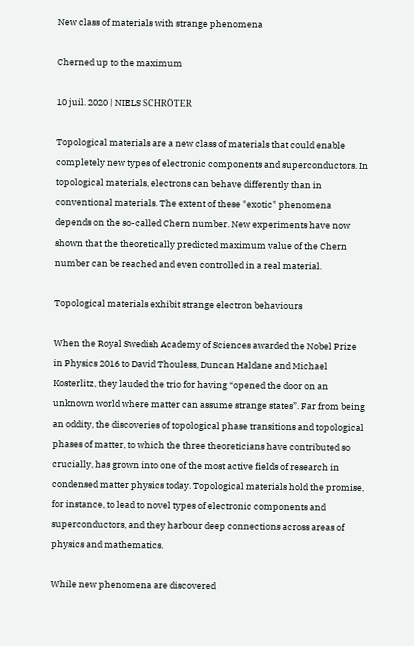New class of materials with strange phenomena

Cherned up to the maximum

10 juil. 2020 | NIELS SCHRÖTER

Topological materials are a new class of materials that could enable completely new types of electronic components and superconductors. In topological materials, electrons can behave differently than in conventional materials. The extent of these "exotic" phenomena depends on the so-called Chern number. New experiments have now shown that the theoretically predicted maximum value of the Chern number can be reached and even controlled in a real material.

Topological materials exhibit strange electron behaviours

When the Royal Swedish Academy of Sciences awarded the Nobel Prize in Physics 2016 to David Thouless, Duncan Haldane and Michael Kosterlitz, they lauded the trio for having “opened the door on an unknown world where matter can assume strange states”. Far from being an oddity, the discoveries of topological phase transitions and topological phases of matter, to which the three theoreticians have contributed so crucially, has grown into one of the most active fields of research in condensed matter physics today. Topological materials hold the promise, for instance, to lead to novel types of electronic components and superconductors, and they harbour deep connections across areas of physics and mathematics.

While new phenomena are discovered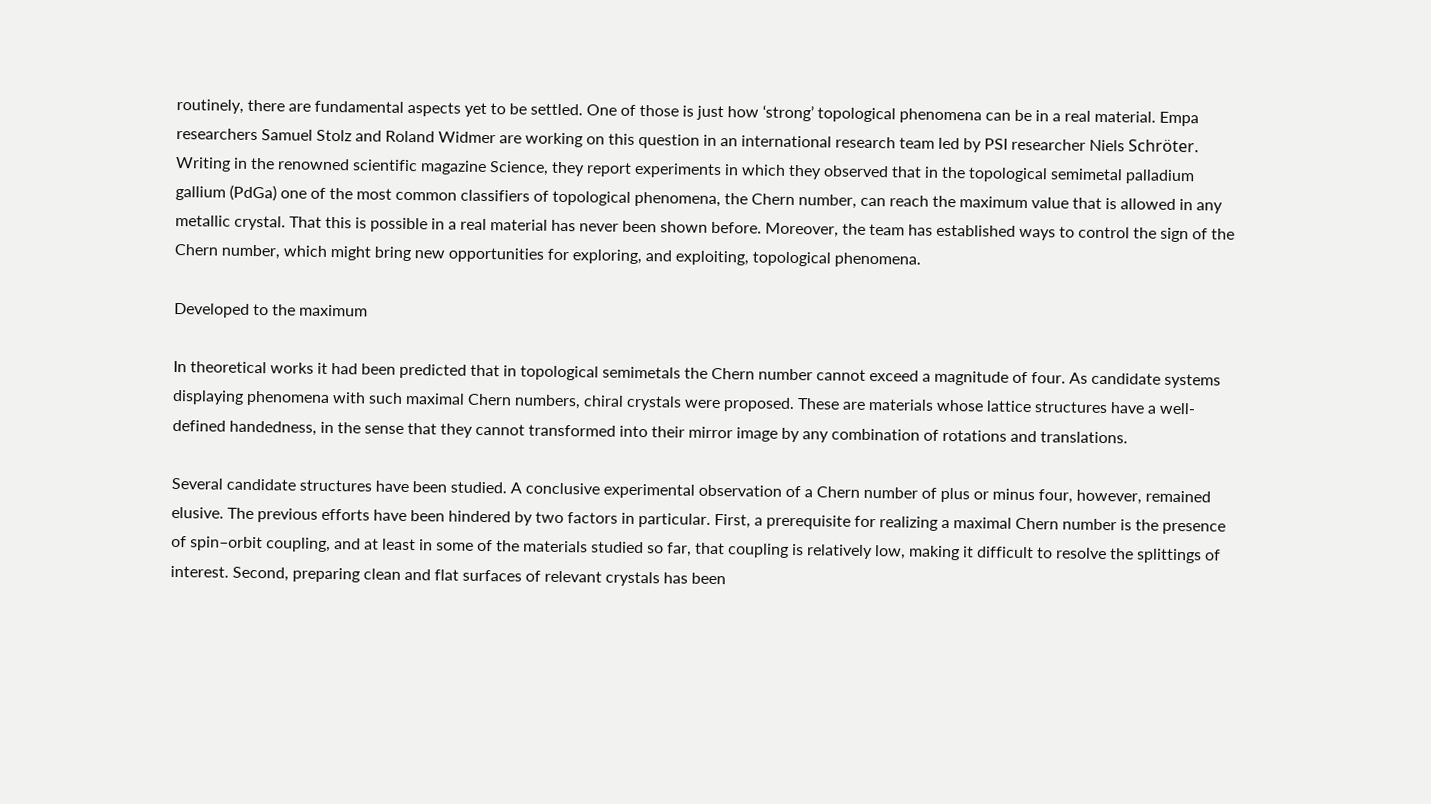routinely, there are fundamental aspects yet to be settled. One of those is just how ‘strong’ topological phenomena can be in a real material. Empa researchers Samuel Stolz and Roland Widmer are working on this question in an international research team led by PSI researcher Niels Schröter. Writing in the renowned scientific magazine Science, they report experiments in which they observed that in the topological semimetal palladium gallium (PdGa) one of the most common classifiers of topological phenomena, the Chern number, can reach the maximum value that is allowed in any metallic crystal. That this is possible in a real material has never been shown before. Moreover, the team has established ways to control the sign of the Chern number, which might bring new opportunities for exploring, and exploiting, topological phenomena.

Developed to the maximum

In theoretical works it had been predicted that in topological semimetals the Chern number cannot exceed a magnitude of four. As candidate systems displaying phenomena with such maximal Chern numbers, chiral crystals were proposed. These are materials whose lattice structures have a well-defined handedness, in the sense that they cannot transformed into their mirror image by any combination of rotations and translations.

Several candidate structures have been studied. A conclusive experimental observation of a Chern number of plus or minus four, however, remained elusive. The previous efforts have been hindered by two factors in particular. First, a prerequisite for realizing a maximal Chern number is the presence of spin–orbit coupling, and at least in some of the materials studied so far, that coupling is relatively low, making it difficult to resolve the splittings of interest. Second, preparing clean and flat surfaces of relevant crystals has been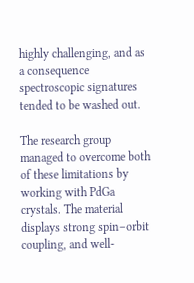highly challenging, and as a consequence spectroscopic signatures tended to be washed out.

The research group managed to overcome both of these limitations by working with PdGa crystals. The material displays strong spin–orbit coupling, and well-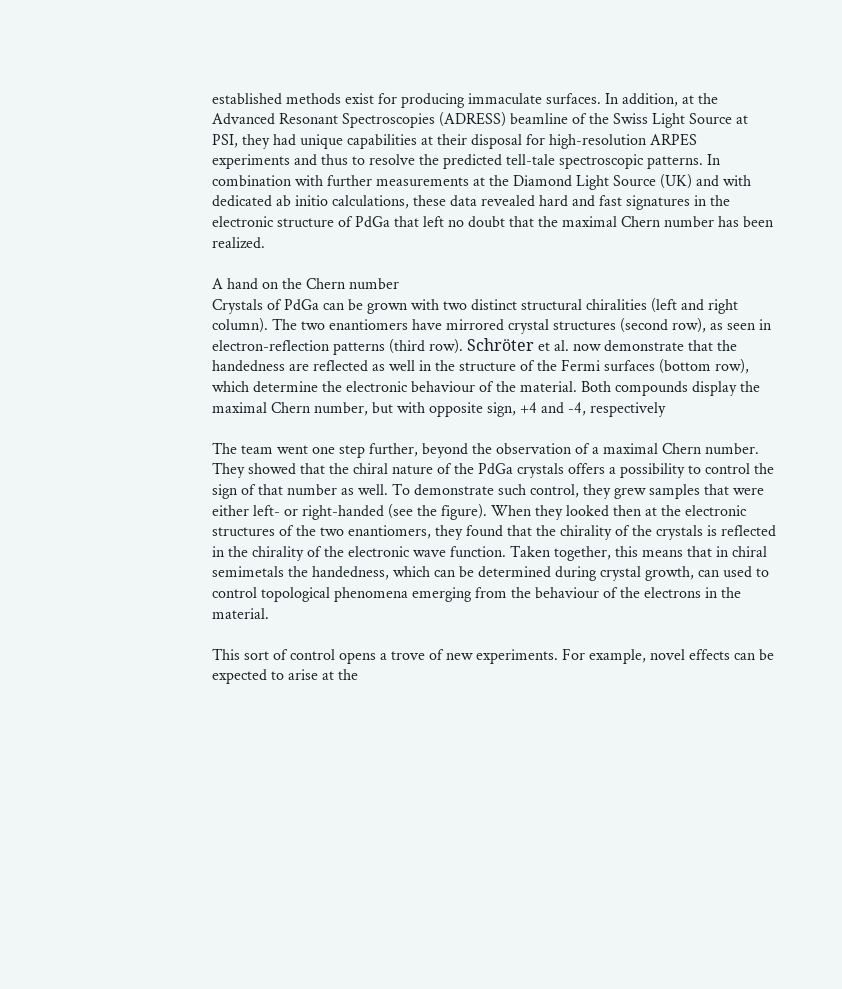established methods exist for producing immaculate surfaces. In addition, at the Advanced Resonant Spectroscopies (ADRESS) beamline of the Swiss Light Source at PSI, they had unique capabilities at their disposal for high-resolution ARPES experiments and thus to resolve the predicted tell-tale spectroscopic patterns. In combination with further measurements at the Diamond Light Source (UK) and with dedicated ab initio calculations, these data revealed hard and fast signatures in the electronic structure of PdGa that left no doubt that the maximal Chern number has been realized.

A hand on the Chern number
Crystals of PdGa can be grown with two distinct structural chiralities (left and right column). The two enantiomers have mirrored crystal structures (second row), as seen in electron-reflection patterns (third row). Schröter et al. now demonstrate that the handedness are reflected as well in the structure of the Fermi surfaces (bottom row), which determine the electronic behaviour of the material. Both compounds display the maximal Chern number, but with opposite sign, +4 and -4, respectively

The team went one step further, beyond the observation of a maximal Chern number. They showed that the chiral nature of the PdGa crystals offers a possibility to control the sign of that number as well. To demonstrate such control, they grew samples that were either left- or right-handed (see the figure). When they looked then at the electronic structures of the two enantiomers, they found that the chirality of the crystals is reflected in the chirality of the electronic wave function. Taken together, this means that in chiral semimetals the handedness, which can be determined during crystal growth, can used to control topological phenomena emerging from the behaviour of the electrons in the material.

This sort of control opens a trove of new experiments. For example, novel effects can be expected to arise at the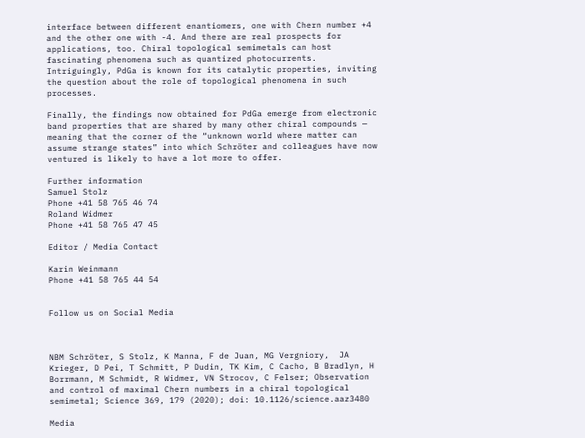interface between different enantiomers, one with Chern number +4 and the other one with -4. And there are real prospects for applications, too. Chiral topological semimetals can host fascinating phenomena such as quantized photocurrents. Intriguingly, PdGa is known for its catalytic properties, inviting the question about the role of topological phenomena in such processes.

Finally, the findings now obtained for PdGa emerge from electronic band properties that are shared by many other chiral compounds — meaning that the corner of the “unknown world where matter can assume strange states” into which Schröter and colleagues have now ventured is likely to have a lot more to offer.

Further information
Samuel Stolz
Phone +41 58 765 46 74
Roland Widmer
Phone +41 58 765 47 45

Editor / Media Contact

Karin Weinmann
Phone +41 58 765 44 54


Follow us on Social Media



NBM Schröter, S Stolz, K Manna, F de Juan, MG Vergniory,  JA Krieger, D Pei, T Schmitt, P Dudin, TK Kim, C Cacho, B Bradlyn, H Borrmann, M Schmidt, R Widmer, VN Strocov, C Felser; Observation and control of maximal Chern numbers in a chiral topological semimetal; Science 369, 179 (2020); doi: 10.1126/science.aaz3480

Media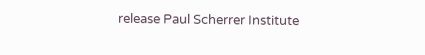release Paul Scherrer Institute